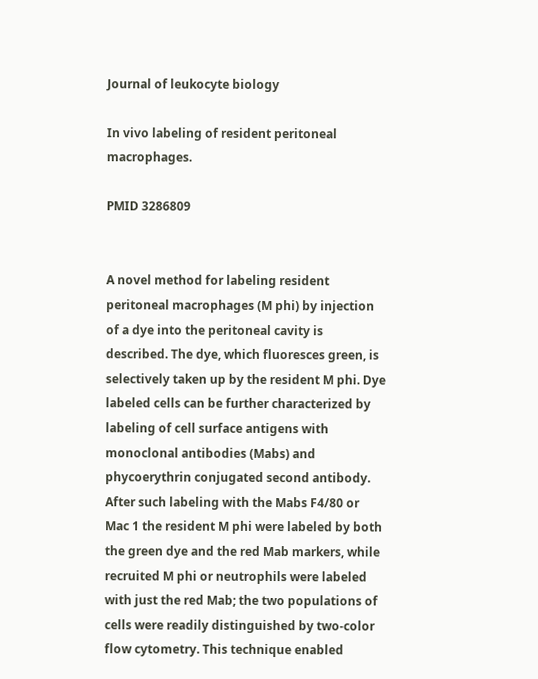Journal of leukocyte biology

In vivo labeling of resident peritoneal macrophages.

PMID 3286809


A novel method for labeling resident peritoneal macrophages (M phi) by injection of a dye into the peritoneal cavity is described. The dye, which fluoresces green, is selectively taken up by the resident M phi. Dye labeled cells can be further characterized by labeling of cell surface antigens with monoclonal antibodies (Mabs) and phycoerythrin conjugated second antibody. After such labeling with the Mabs F4/80 or Mac 1 the resident M phi were labeled by both the green dye and the red Mab markers, while recruited M phi or neutrophils were labeled with just the red Mab; the two populations of cells were readily distinguished by two-color flow cytometry. This technique enabled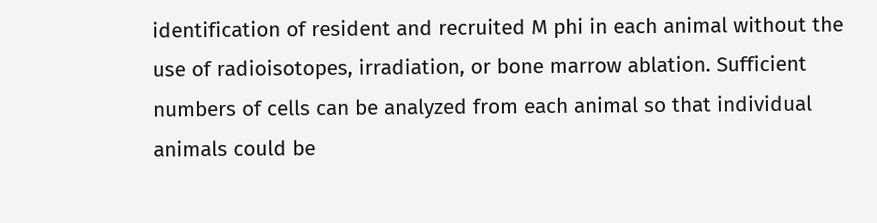identification of resident and recruited M phi in each animal without the use of radioisotopes, irradiation, or bone marrow ablation. Sufficient numbers of cells can be analyzed from each animal so that individual animals could be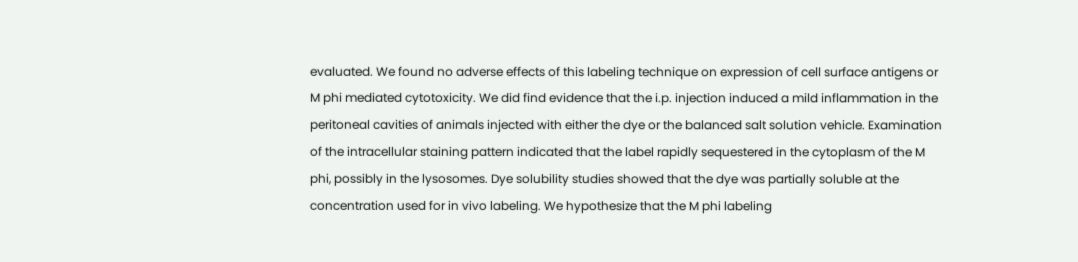evaluated. We found no adverse effects of this labeling technique on expression of cell surface antigens or M phi mediated cytotoxicity. We did find evidence that the i.p. injection induced a mild inflammation in the peritoneal cavities of animals injected with either the dye or the balanced salt solution vehicle. Examination of the intracellular staining pattern indicated that the label rapidly sequestered in the cytoplasm of the M phi, possibly in the lysosomes. Dye solubility studies showed that the dye was partially soluble at the concentration used for in vivo labeling. We hypothesize that the M phi labeling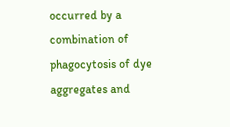occurred by a combination of phagocytosis of dye aggregates and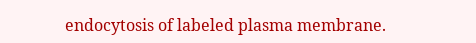endocytosis of labeled plasma membrane.